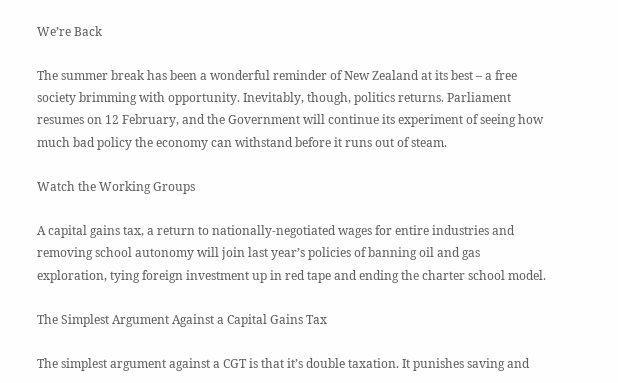We’re Back

The summer break has been a wonderful reminder of New Zealand at its best – a free society brimming with opportunity. Inevitably, though, politics returns. Parliament resumes on 12 February, and the Government will continue its experiment of seeing how much bad policy the economy can withstand before it runs out of steam.

Watch the Working Groups

A capital gains tax, a return to nationally-negotiated wages for entire industries and removing school autonomy will join last year’s policies of banning oil and gas exploration, tying foreign investment up in red tape and ending the charter school model.

The Simplest Argument Against a Capital Gains Tax

The simplest argument against a CGT is that it’s double taxation. It punishes saving and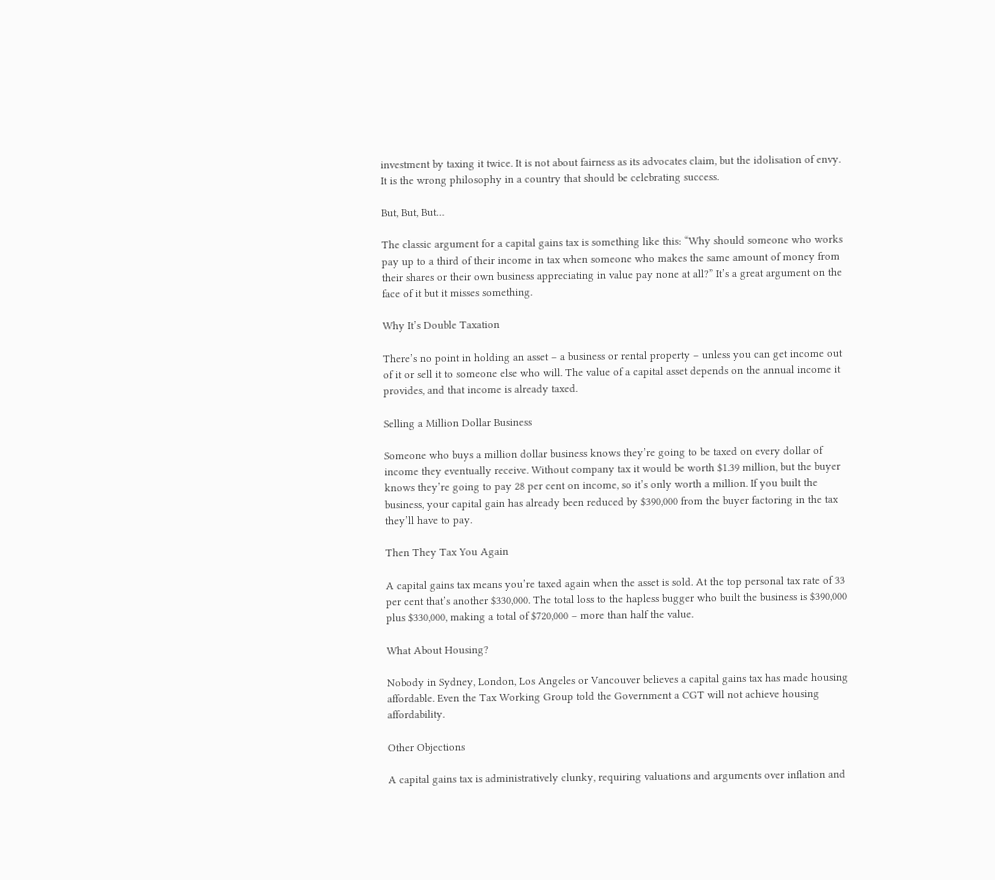investment by taxing it twice. It is not about fairness as its advocates claim, but the idolisation of envy. It is the wrong philosophy in a country that should be celebrating success.

But, But, But…

The classic argument for a capital gains tax is something like this: “Why should someone who works pay up to a third of their income in tax when someone who makes the same amount of money from their shares or their own business appreciating in value pay none at all?” It’s a great argument on the face of it but it misses something.

Why It’s Double Taxation

There’s no point in holding an asset – a business or rental property – unless you can get income out of it or sell it to someone else who will. The value of a capital asset depends on the annual income it provides, and that income is already taxed.

Selling a Million Dollar Business

Someone who buys a million dollar business knows they’re going to be taxed on every dollar of income they eventually receive. Without company tax it would be worth $1.39 million, but the buyer knows they’re going to pay 28 per cent on income, so it’s only worth a million. If you built the business, your capital gain has already been reduced by $390,000 from the buyer factoring in the tax they’ll have to pay.

Then They Tax You Again

A capital gains tax means you’re taxed again when the asset is sold. At the top personal tax rate of 33 per cent that’s another $330,000. The total loss to the hapless bugger who built the business is $390,000 plus $330,000, making a total of $720,000 – more than half the value.

What About Housing?

Nobody in Sydney, London, Los Angeles or Vancouver believes a capital gains tax has made housing affordable. Even the Tax Working Group told the Government a CGT will not achieve housing affordability.

Other Objections

A capital gains tax is administratively clunky, requiring valuations and arguments over inflation and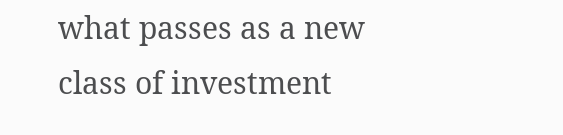what passes as a new class of investment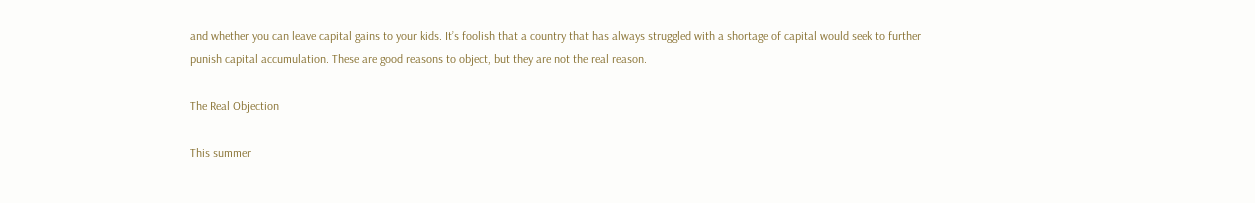and whether you can leave capital gains to your kids. It’s foolish that a country that has always struggled with a shortage of capital would seek to further punish capital accumulation. These are good reasons to object, but they are not the real reason.

The Real Objection

This summer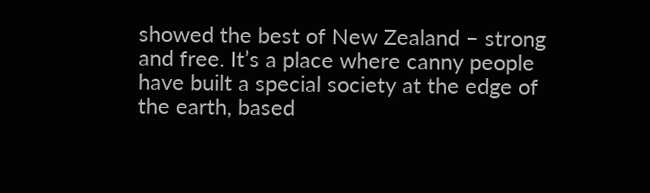showed the best of New Zealand – strong and free. It’s a place where canny people have built a special society at the edge of the earth, based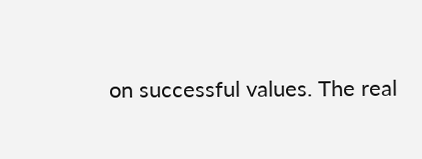on successful values. The real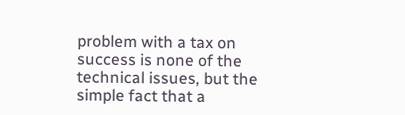problem with a tax on success is none of the technical issues, but the simple fact that a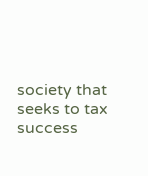society that seeks to tax success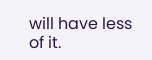will have less of it.